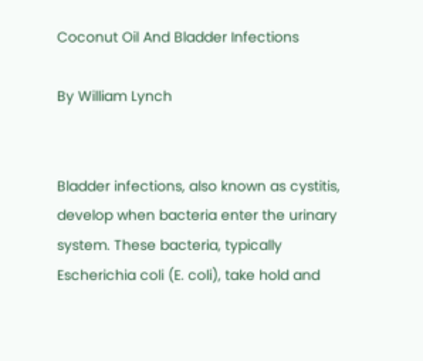Coconut Oil And Bladder Infections

By William Lynch


Bladder infections, also known as cystitis, develop when bacteria enter the urinary system. These bacteria, typically Escherichia coli (E. coli), take hold and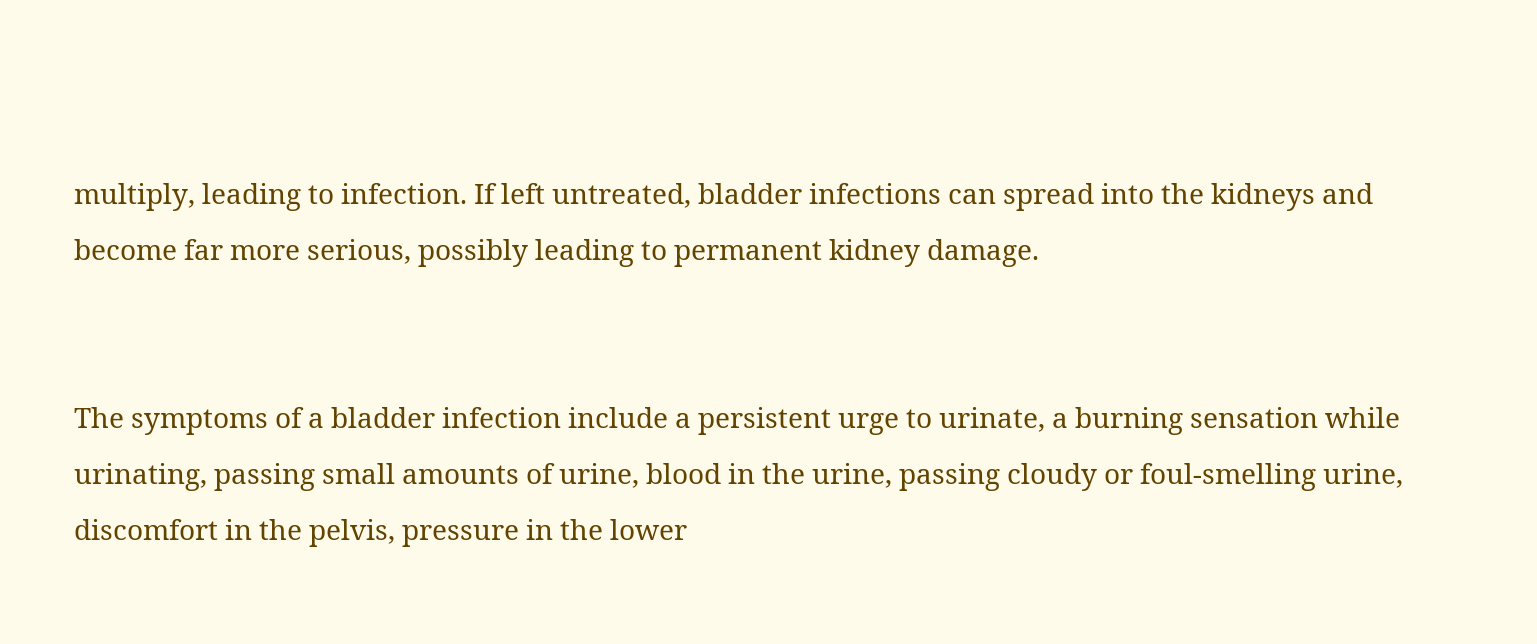multiply, leading to infection. If left untreated, bladder infections can spread into the kidneys and become far more serious, possibly leading to permanent kidney damage.


The symptoms of a bladder infection include a persistent urge to urinate, a burning sensation while urinating, passing small amounts of urine, blood in the urine, passing cloudy or foul-smelling urine, discomfort in the pelvis, pressure in the lower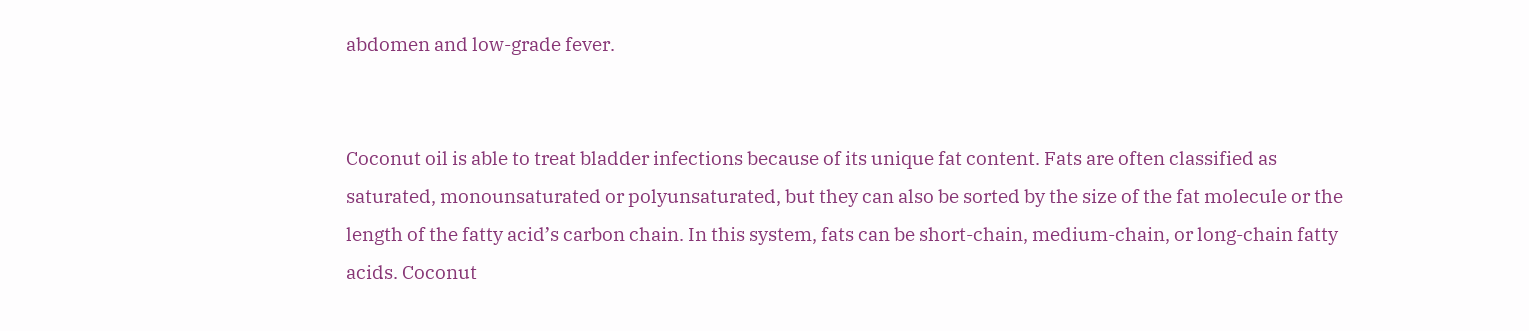abdomen and low-grade fever.


Coconut oil is able to treat bladder infections because of its unique fat content. Fats are often classified as saturated, monounsaturated or polyunsaturated, but they can also be sorted by the size of the fat molecule or the length of the fatty acid’s carbon chain. In this system, fats can be short-chain, medium-chain, or long-chain fatty acids. Coconut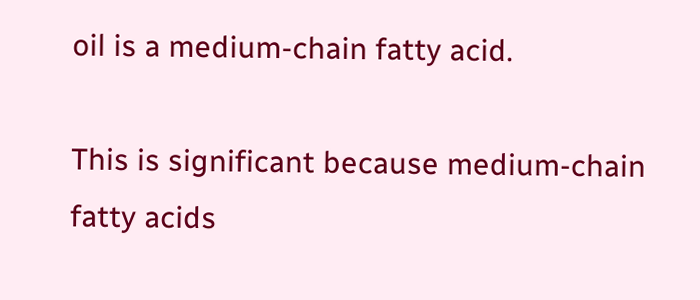oil is a medium-chain fatty acid.

This is significant because medium-chain fatty acids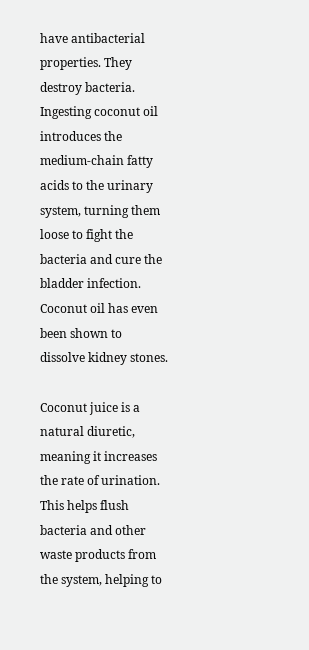have antibacterial properties. They destroy bacteria. Ingesting coconut oil introduces the medium-chain fatty acids to the urinary system, turning them loose to fight the bacteria and cure the bladder infection. Coconut oil has even been shown to dissolve kidney stones.

Coconut juice is a natural diuretic, meaning it increases the rate of urination. This helps flush bacteria and other waste products from the system, helping to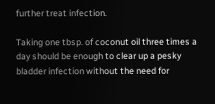further treat infection.

Taking one tbsp. of coconut oil three times a day should be enough to clear up a pesky bladder infection without the need for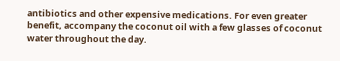antibiotics and other expensive medications. For even greater benefit, accompany the coconut oil with a few glasses of coconut water throughout the day.